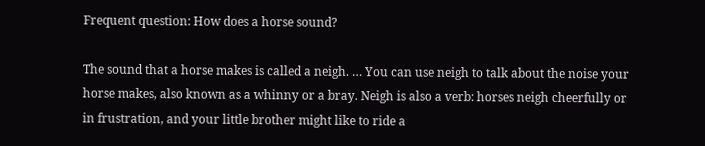Frequent question: How does a horse sound?

The sound that a horse makes is called a neigh. … You can use neigh to talk about the noise your horse makes, also known as a whinny or a bray. Neigh is also a verb: horses neigh cheerfully or in frustration, and your little brother might like to ride a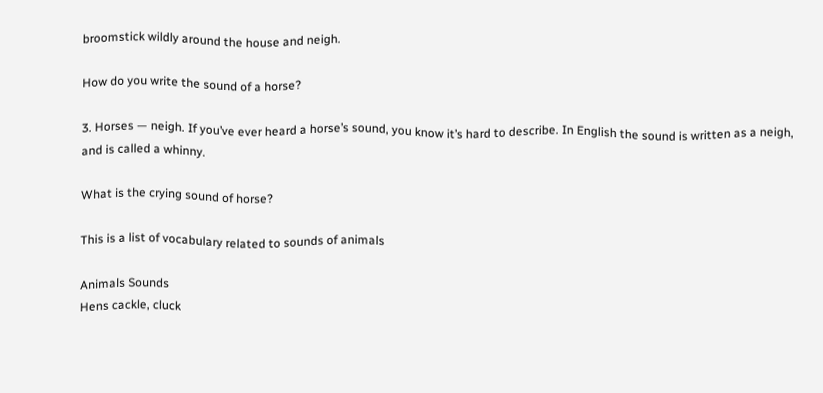broomstick wildly around the house and neigh.

How do you write the sound of a horse?

3. Horses — neigh. If you’ve ever heard a horse’s sound, you know it’s hard to describe. In English the sound is written as a neigh, and is called a whinny.

What is the crying sound of horse?

This is a list of vocabulary related to sounds of animals

Animals Sounds
Hens cackle, cluck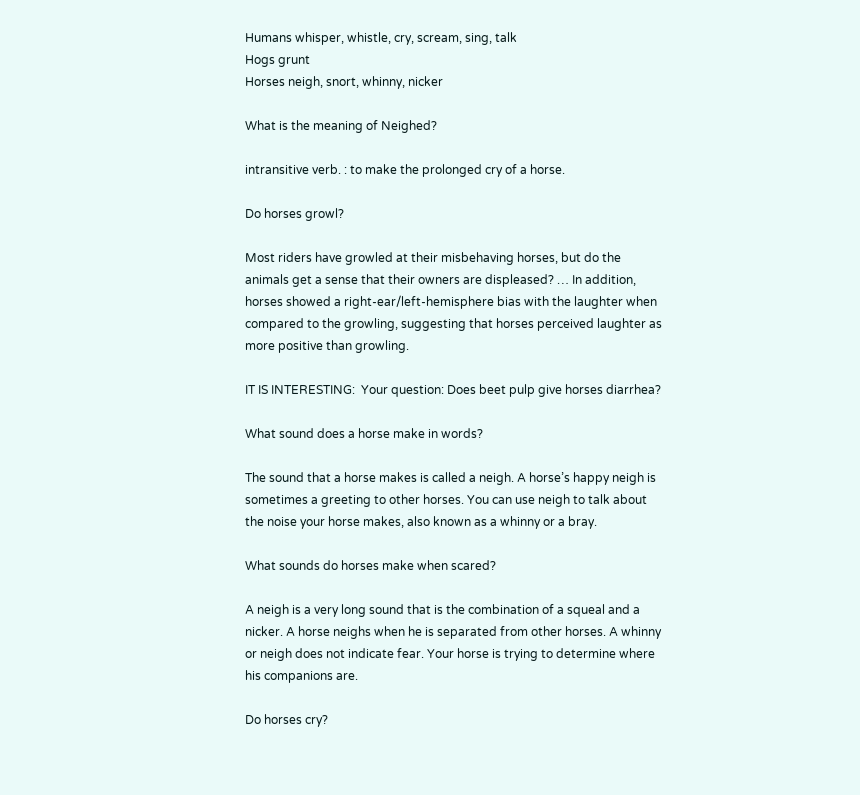Humans whisper, whistle, cry, scream, sing, talk
Hogs grunt
Horses neigh, snort, whinny, nicker

What is the meaning of Neighed?

intransitive verb. : to make the prolonged cry of a horse.

Do horses growl?

Most riders have growled at their misbehaving horses, but do the animals get a sense that their owners are displeased? … In addition, horses showed a right-ear/left-hemisphere bias with the laughter when compared to the growling, suggesting that horses perceived laughter as more positive than growling.

IT IS INTERESTING:  Your question: Does beet pulp give horses diarrhea?

What sound does a horse make in words?

The sound that a horse makes is called a neigh. A horse’s happy neigh is sometimes a greeting to other horses. You can use neigh to talk about the noise your horse makes, also known as a whinny or a bray.

What sounds do horses make when scared?

A neigh is a very long sound that is the combination of a squeal and a nicker. A horse neighs when he is separated from other horses. A whinny or neigh does not indicate fear. Your horse is trying to determine where his companions are.

Do horses cry?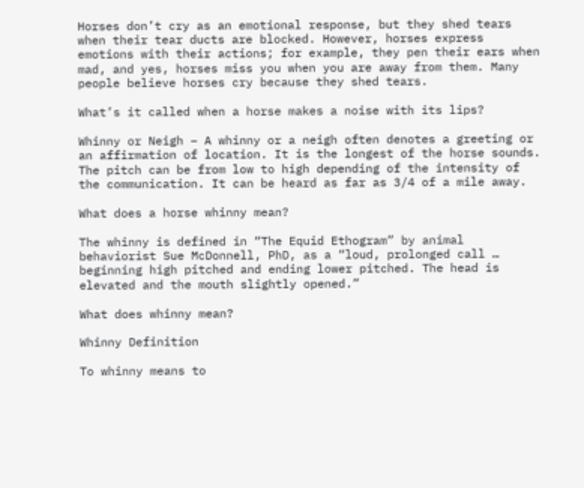Horses don’t cry as an emotional response, but they shed tears when their tear ducts are blocked. However, horses express emotions with their actions; for example, they pen their ears when mad, and yes, horses miss you when you are away from them. Many people believe horses cry because they shed tears.

What’s it called when a horse makes a noise with its lips?

Whinny or Neigh – A whinny or a neigh often denotes a greeting or an affirmation of location. It is the longest of the horse sounds. The pitch can be from low to high depending of the intensity of the communication. It can be heard as far as 3/4 of a mile away.

What does a horse whinny mean?

The whinny is defined in “The Equid Ethogram” by animal behaviorist Sue McDonnell, PhD, as a “loud, prolonged call … beginning high pitched and ending lower pitched. The head is elevated and the mouth slightly opened.”

What does whinny mean?

Whinny Definition

To whinny means to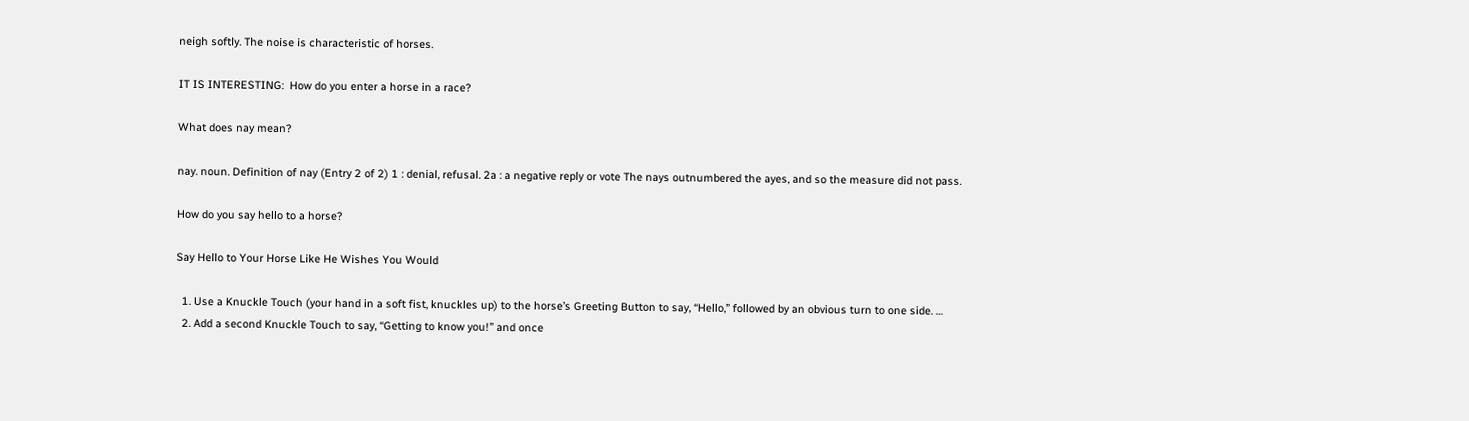neigh softly. The noise is characteristic of horses.

IT IS INTERESTING:  How do you enter a horse in a race?

What does nay mean?

nay. noun. Definition of nay (Entry 2 of 2) 1 : denial, refusal. 2a : a negative reply or vote The nays outnumbered the ayes, and so the measure did not pass.

How do you say hello to a horse?

Say Hello to Your Horse Like He Wishes You Would

  1. Use a Knuckle Touch (your hand in a soft fist, knuckles up) to the horse’s Greeting Button to say, “Hello,” followed by an obvious turn to one side. …
  2. Add a second Knuckle Touch to say, “Getting to know you!” and once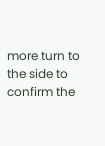more turn to the side to confirm the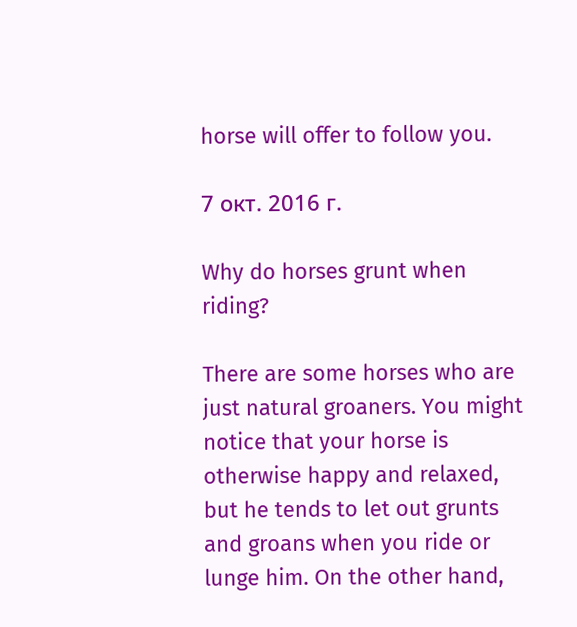horse will offer to follow you.

7 окт. 2016 г.

Why do horses grunt when riding?

There are some horses who are just natural groaners. You might notice that your horse is otherwise happy and relaxed, but he tends to let out grunts and groans when you ride or lunge him. On the other hand,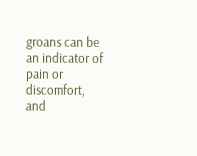groans can be an indicator of pain or discomfort, and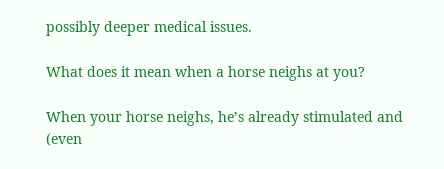possibly deeper medical issues.

What does it mean when a horse neighs at you?

When your horse neighs, he’s already stimulated and (even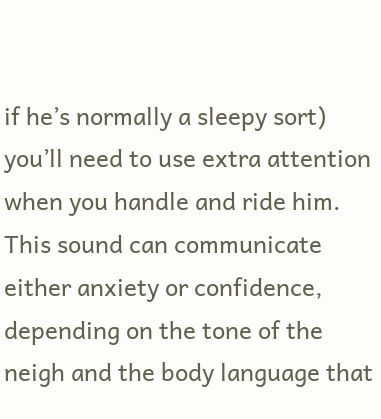if he’s normally a sleepy sort) you’ll need to use extra attention when you handle and ride him. This sound can communicate either anxiety or confidence, depending on the tone of the neigh and the body language that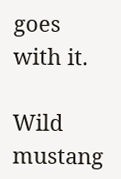goes with it.

Wild mustang